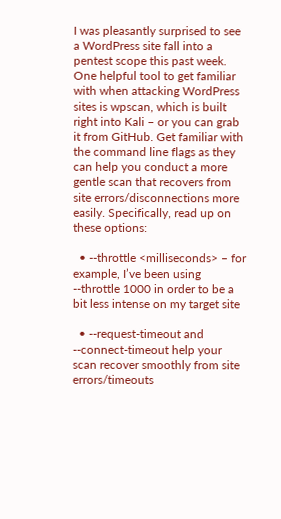I was pleasantly surprised to see a WordPress site fall into a pentest scope this past week. One helpful tool to get familiar with when attacking WordPress sites is wpscan, which is built right into Kali – or you can grab it from GitHub. Get familiar with the command line flags as they can help you conduct a more gentle scan that recovers from site errors/disconnections more easily. Specifically, read up on these options:

  • --throttle <milliseconds> – for example, I’ve been using --throttle 1000 in order to be a bit less intense on my target site

  • --request-timeout and --connect-timeout help your scan recover smoothly from site errors/timeouts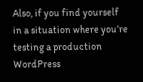Also, if you find yourself in a situation where you’re testing a production WordPress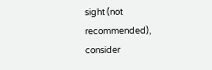sight (not recommended), consider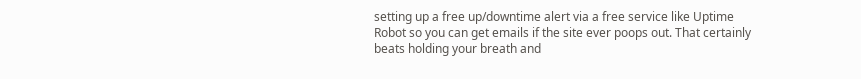setting up a free up/downtime alert via a free service like Uptime Robot so you can get emails if the site ever poops out. That certainly beats holding your breath and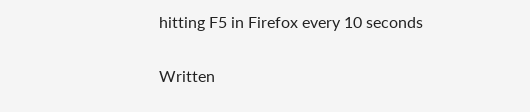hitting F5 in Firefox every 10 seconds

Written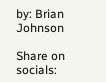by: Brian Johnson

Share on socials: